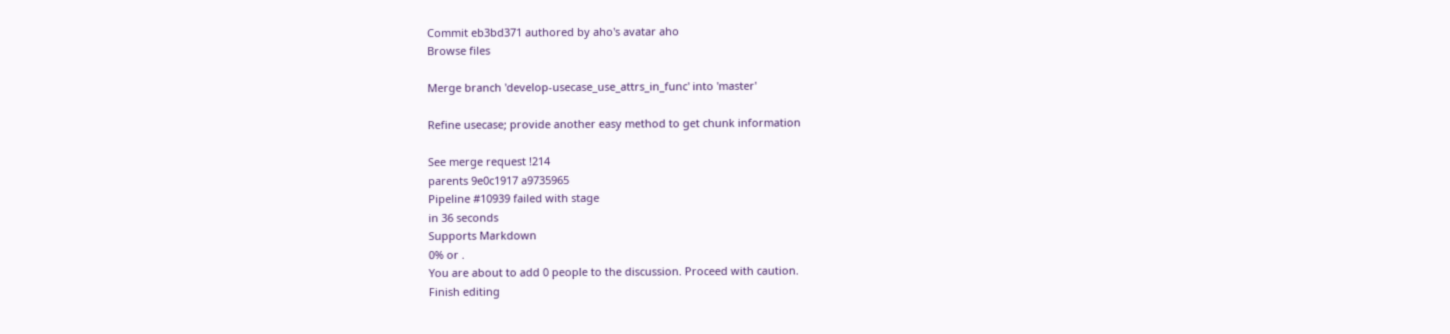Commit eb3bd371 authored by aho's avatar aho
Browse files

Merge branch 'develop-usecase_use_attrs_in_func' into 'master'

Refine usecase; provide another easy method to get chunk information

See merge request !214
parents 9e0c1917 a9735965
Pipeline #10939 failed with stage
in 36 seconds
Supports Markdown
0% or .
You are about to add 0 people to the discussion. Proceed with caution.
Finish editing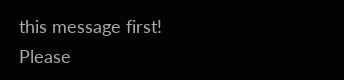this message first!
Please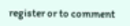register or to comment